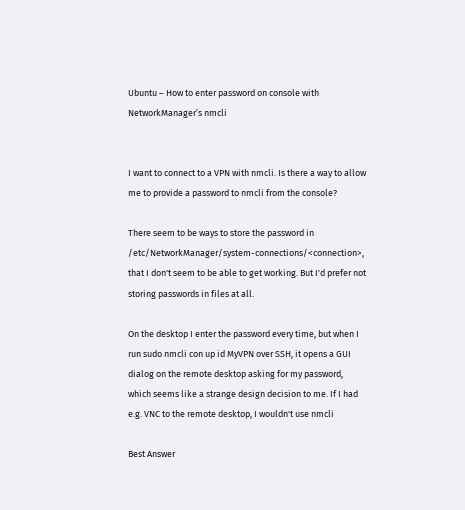Ubuntu – How to enter password on console with NetworkManager’s nmcli


I want to connect to a VPN with nmcli. Is there a way to allow me to provide a password to nmcli from the console?

There seem to be ways to store the password in /etc/NetworkManager/system-connections/<connection>, that I don't seem to be able to get working. But I'd prefer not storing passwords in files at all.

On the desktop I enter the password every time, but when I run sudo nmcli con up id MyVPN over SSH, it opens a GUI dialog on the remote desktop asking for my password, which seems like a strange design decision to me. If I had e.g. VNC to the remote desktop, I wouldn't use nmcli

Best Answer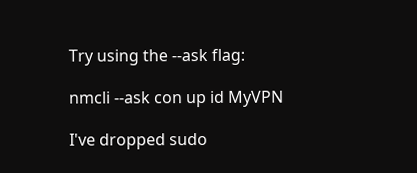Try using the --ask flag:

nmcli --ask con up id MyVPN

I've dropped sudo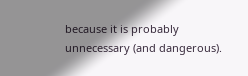because it is probably unnecessary (and dangerous).